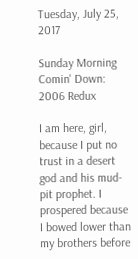Tuesday, July 25, 2017

Sunday Morning Comin' Down: 2006 Redux

I am here, girl, because I put no trust in a desert god and his mud-pit prophet. I prospered because I bowed lower than my brothers before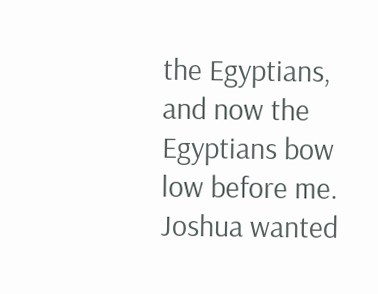the Egyptians, and now the Egyptians bow low before me. Joshua wanted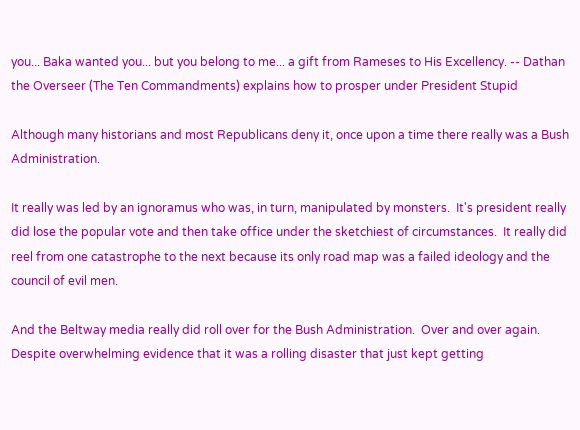you... Baka wanted you... but you belong to me... a gift from Rameses to His Excellency. -- Dathan the Overseer (The Ten Commandments) explains how to prosper under President Stupid

Although many historians and most Republicans deny it, once upon a time there really was a Bush Administration.

It really was led by an ignoramus who was, in turn, manipulated by monsters.  It's president really did lose the popular vote and then take office under the sketchiest of circumstances.  It really did reel from one catastrophe to the next because its only road map was a failed ideology and the council of evil men.

And the Beltway media really did roll over for the Bush Administration.  Over and over again.  Despite overwhelming evidence that it was a rolling disaster that just kept getting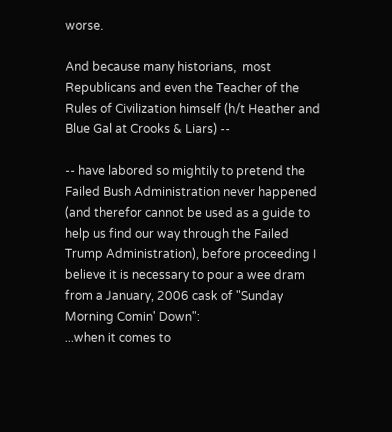worse.

And because many historians,  most Republicans and even the Teacher of the Rules of Civilization himself (h/t Heather and Blue Gal at Crooks & Liars) --

-- have labored so mightily to pretend the Failed Bush Administration never happened (and therefor cannot be used as a guide to help us find our way through the Failed Trump Administration), before proceeding I believe it is necessary to pour a wee dram from a January, 2006 cask of "Sunday Morning Comin' Down":
...when it comes to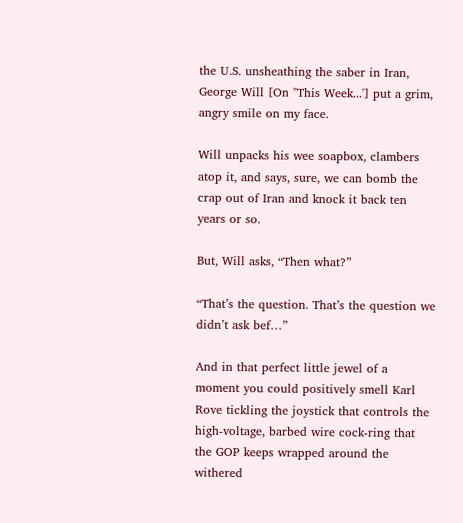the U.S. unsheathing the saber in Iran, George Will [On "This Week...'] put a grim, angry smile on my face.

Will unpacks his wee soapbox, clambers atop it, and says, sure, we can bomb the crap out of Iran and knock it back ten years or so.

But, Will asks, “Then what?”

“That’s the question. That’s the question we didn’t ask bef…”

And in that perfect little jewel of a moment you could positively smell Karl Rove tickling the joystick that controls the high-voltage, barbed wire cock-ring that the GOP keeps wrapped around the withered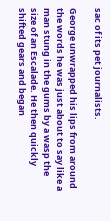sac of its pet journalists.

George unwrapped his lips from around the words he was just about to say like a man stung in the gums by a wasp the size of an Escalade. He then quickly shifted gears and began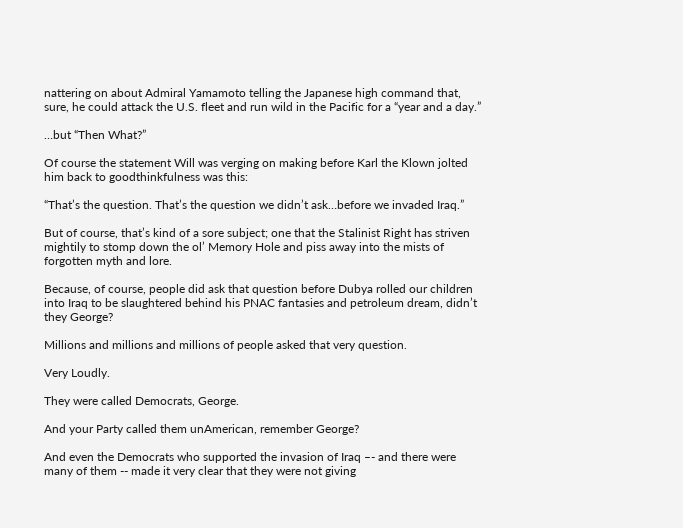nattering on about Admiral Yamamoto telling the Japanese high command that, sure, he could attack the U.S. fleet and run wild in the Pacific for a “year and a day.”

…but “Then What?”

Of course the statement Will was verging on making before Karl the Klown jolted him back to goodthinkfulness was this:

“That’s the question. That’s the question we didn’t ask…before we invaded Iraq.”

But of course, that’s kind of a sore subject; one that the Stalinist Right has striven mightily to stomp down the ol’ Memory Hole and piss away into the mists of forgotten myth and lore.

Because, of course, people did ask that question before Dubya rolled our children into Iraq to be slaughtered behind his PNAC fantasies and petroleum dream, didn’t they George?

Millions and millions and millions of people asked that very question.

Very Loudly.

They were called Democrats, George.

And your Party called them unAmerican, remember George?

And even the Democrats who supported the invasion of Iraq –- and there were many of them -- made it very clear that they were not giving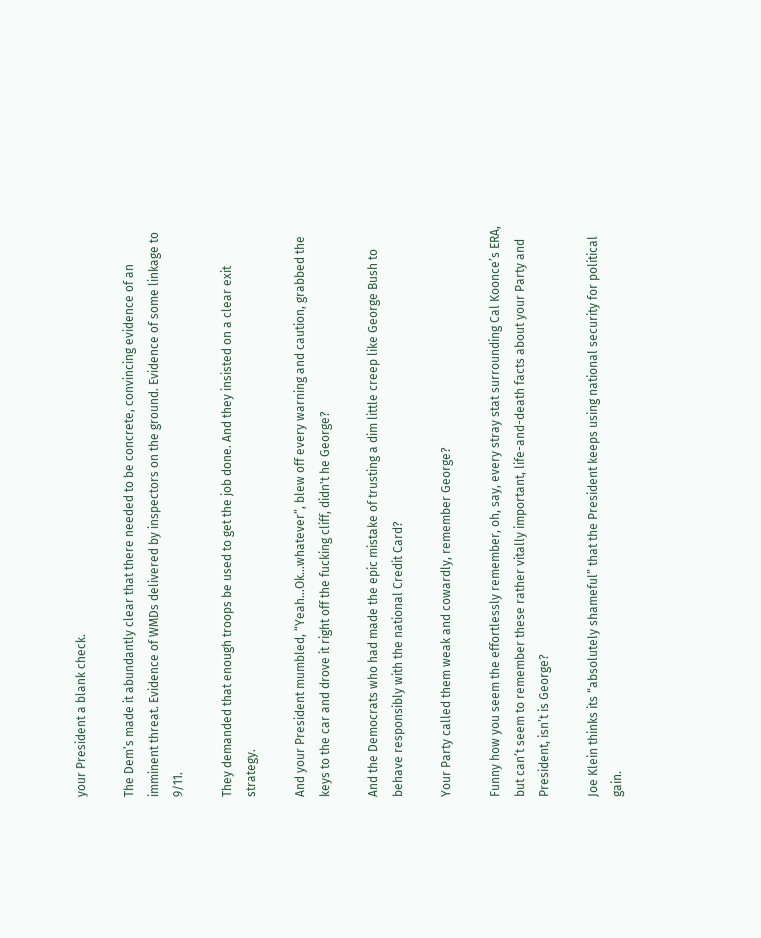your President a blank check.

The Dem’s made it abundantly clear that there needed to be concrete, convincing evidence of an imminent threat. Evidence of WMDs delivered by inspectors on the ground. Evidence of some linkage to 9/11.

They demanded that enough troops be used to get the job done. And they insisted on a clear exit strategy.

And your President mumbled, “Yeah…Ok…whatever”, blew off every warning and caution, grabbed the keys to the car and drove it right off the fucking cliff, didn't he George?

And the Democrats who had made the epic mistake of trusting a dim little creep like George Bush to behave responsibly with the national Credit Card?

Your Party called them weak and cowardly, remember George?

Funny how you seem the effortlessly remember, oh, say, every stray stat surrounding Cal Koonce’s ERA, but can’t seem to remember these rather vitally important, life-and-death facts about your Party and President, isn’t is George?

Joe Klein thinks its “absolutely shameful” that the President keeps using national security for political gain.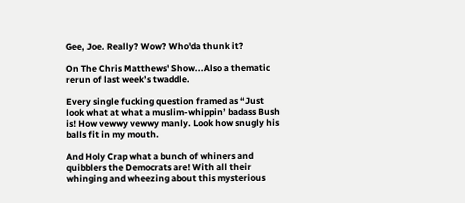Gee, Joe. Really? Wow? Who'da thunk it?

On The Chris Matthews' Show...Also a thematic rerun of last week’s twaddle.

Every single fucking question framed as “Just look what at what a muslim-whippin’ badass Bush is! How vewwy vewwy manly. Look how snugly his balls fit in my mouth.

And Holy Crap what a bunch of whiners and quibblers the Democrats are! With all their whinging and wheezing about this mysterious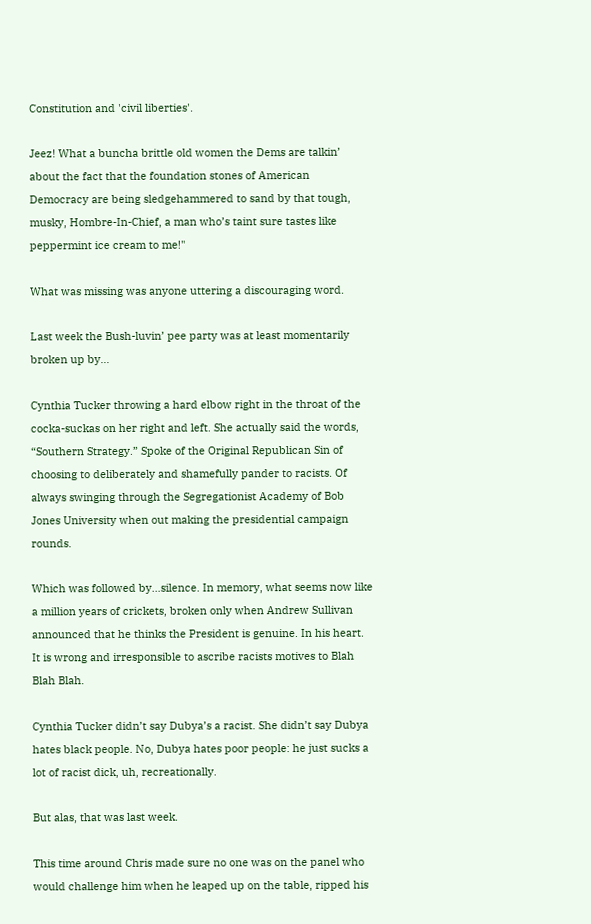Constitution and 'civil liberties'.

Jeez! What a buncha brittle old women the Dems are talkin’ about the fact that the foundation stones of American Democracy are being sledgehammered to sand by that tough, musky, Hombre-In-Chief, a man who’s taint sure tastes like peppermint ice cream to me!"

What was missing was anyone uttering a discouraging word.

Last week the Bush-luvin’ pee party was at least momentarily broken up by…

Cynthia Tucker throwing a hard elbow right in the throat of the cocka-suckas on her right and left. She actually said the words, “Southern Strategy.” Spoke of the Original Republican Sin of choosing to deliberately and shamefully pander to racists. Of always swinging through the Segregationist Academy of Bob Jones University when out making the presidential campaign rounds.

Which was followed by…silence. In memory, what seems now like a million years of crickets, broken only when Andrew Sullivan announced that he thinks the President is genuine. In his heart. It is wrong and irresponsible to ascribe racists motives to Blah Blah Blah.

Cynthia Tucker didn’t say Dubya’s a racist. She didn’t say Dubya hates black people. No, Dubya hates poor people: he just sucks a lot of racist dick, uh, recreationally.

But alas, that was last week.

This time around Chris made sure no one was on the panel who would challenge him when he leaped up on the table, ripped his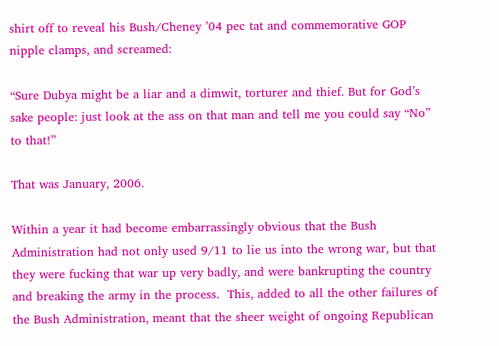shirt off to reveal his Bush/Cheney ’04 pec tat and commemorative GOP nipple clamps, and screamed:

“Sure Dubya might be a liar and a dimwit, torturer and thief. But for God’s sake people: just look at the ass on that man and tell me you could say “No” to that!”

That was January, 2006.

Within a year it had become embarrassingly obvious that the Bush Administration had not only used 9/11 to lie us into the wrong war, but that they were fucking that war up very badly, and were bankrupting the country and breaking the army in the process.  This, added to all the other failures of the Bush Administration, meant that the sheer weight of ongoing Republican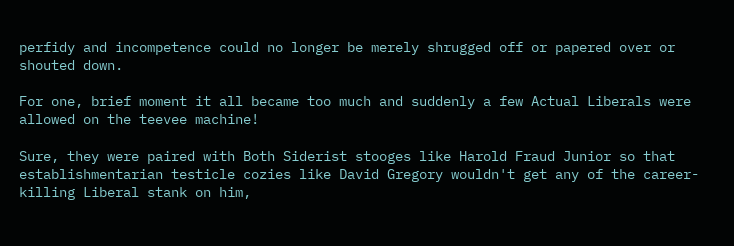perfidy and incompetence could no longer be merely shrugged off or papered over or shouted down.

For one, brief moment it all became too much and suddenly a few Actual Liberals were allowed on the teevee machine!

Sure, they were paired with Both Siderist stooges like Harold Fraud Junior so that establishmentarian testicle cozies like David Gregory wouldn't get any of the career-killing Liberal stank on him,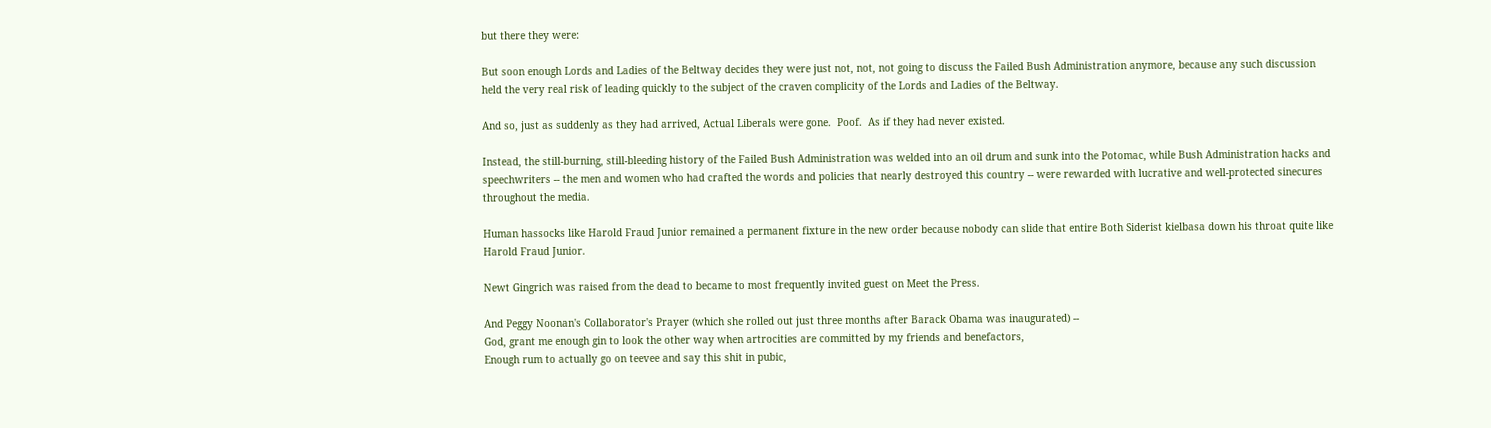but there they were:

But soon enough Lords and Ladies of the Beltway decides they were just not, not, not going to discuss the Failed Bush Administration anymore, because any such discussion held the very real risk of leading quickly to the subject of the craven complicity of the Lords and Ladies of the Beltway.

And so, just as suddenly as they had arrived, Actual Liberals were gone.  Poof.  As if they had never existed.

Instead, the still-burning, still-bleeding history of the Failed Bush Administration was welded into an oil drum and sunk into the Potomac, while Bush Administration hacks and speechwriters -- the men and women who had crafted the words and policies that nearly destroyed this country -- were rewarded with lucrative and well-protected sinecures throughout the media.

Human hassocks like Harold Fraud Junior remained a permanent fixture in the new order because nobody can slide that entire Both Siderist kielbasa down his throat quite like Harold Fraud Junior.

Newt Gingrich was raised from the dead to became to most frequently invited guest on Meet the Press.

And Peggy Noonan's Collaborator's Prayer (which she rolled out just three months after Barack Obama was inaugurated) --
God, grant me enough gin to look the other way when artrocities are committed by my friends and benefactors,
Enough rum to actually go on teevee and say this shit in pubic,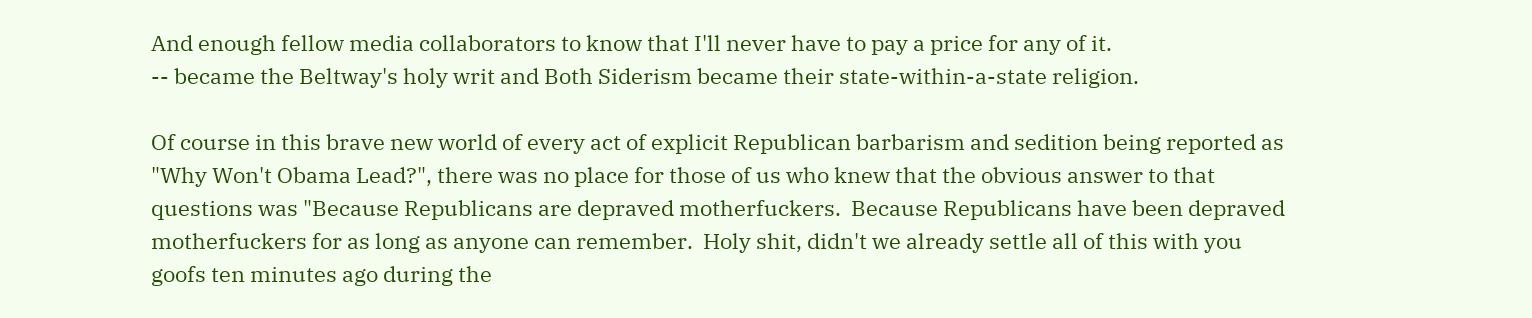And enough fellow media collaborators to know that I'll never have to pay a price for any of it.
-- became the Beltway's holy writ and Both Siderism became their state-within-a-state religion.

Of course in this brave new world of every act of explicit Republican barbarism and sedition being reported as "Why Won't Obama Lead?", there was no place for those of us who knew that the obvious answer to that questions was "Because Republicans are depraved motherfuckers.  Because Republicans have been depraved motherfuckers for as long as anyone can remember.  Holy shit, didn't we already settle all of this with you goofs ten minutes ago during the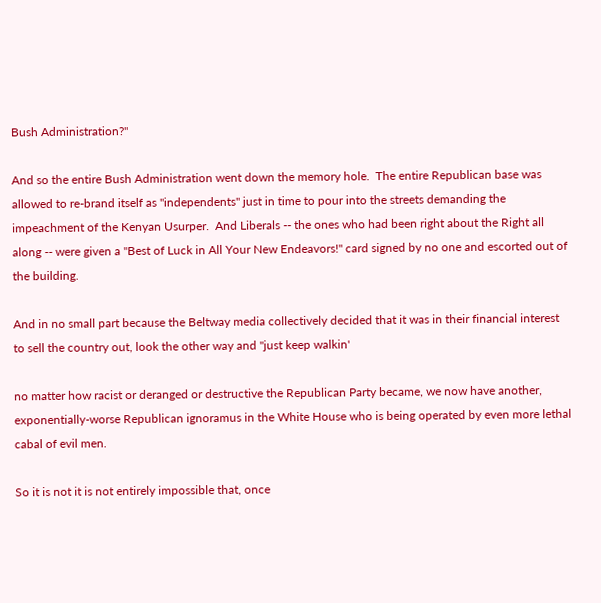Bush Administration?"

And so the entire Bush Administration went down the memory hole.  The entire Republican base was allowed to re-brand itself as "independents" just in time to pour into the streets demanding the impeachment of the Kenyan Usurper.  And Liberals -- the ones who had been right about the Right all along -- were given a "Best of Luck in All Your New Endeavors!" card signed by no one and escorted out of the building.

And in no small part because the Beltway media collectively decided that it was in their financial interest  to sell the country out, look the other way and "just keep walkin'

no matter how racist or deranged or destructive the Republican Party became, we now have another, exponentially-worse Republican ignoramus in the White House who is being operated by even more lethal cabal of evil men.

So it is not it is not entirely impossible that, once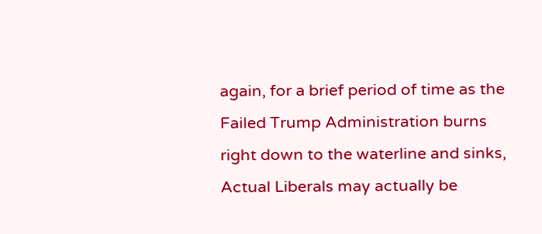again, for a brief period of time as the Failed Trump Administration burns right down to the waterline and sinks, Actual Liberals may actually be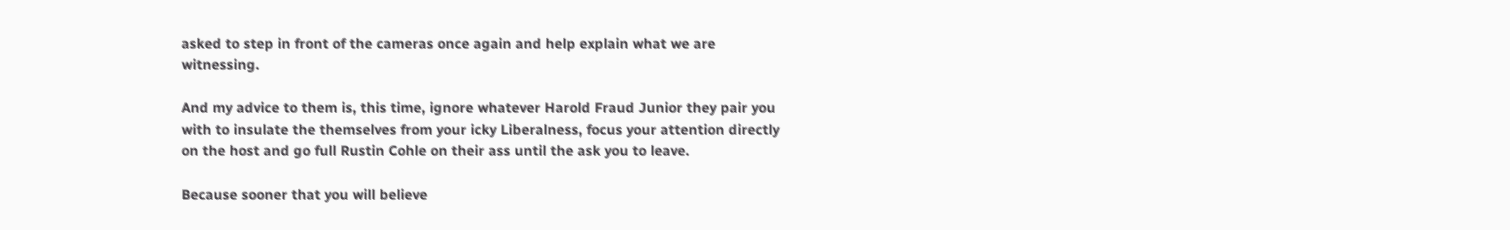asked to step in front of the cameras once again and help explain what we are witnessing.

And my advice to them is, this time, ignore whatever Harold Fraud Junior they pair you with to insulate the themselves from your icky Liberalness, focus your attention directly on the host and go full Rustin Cohle on their ass until the ask you to leave.

Because sooner that you will believe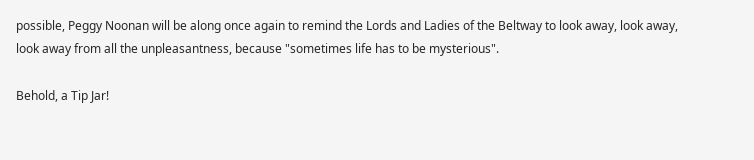possible, Peggy Noonan will be along once again to remind the Lords and Ladies of the Beltway to look away, look away, look away from all the unpleasantness, because "sometimes life has to be mysterious".

Behold, a Tip Jar!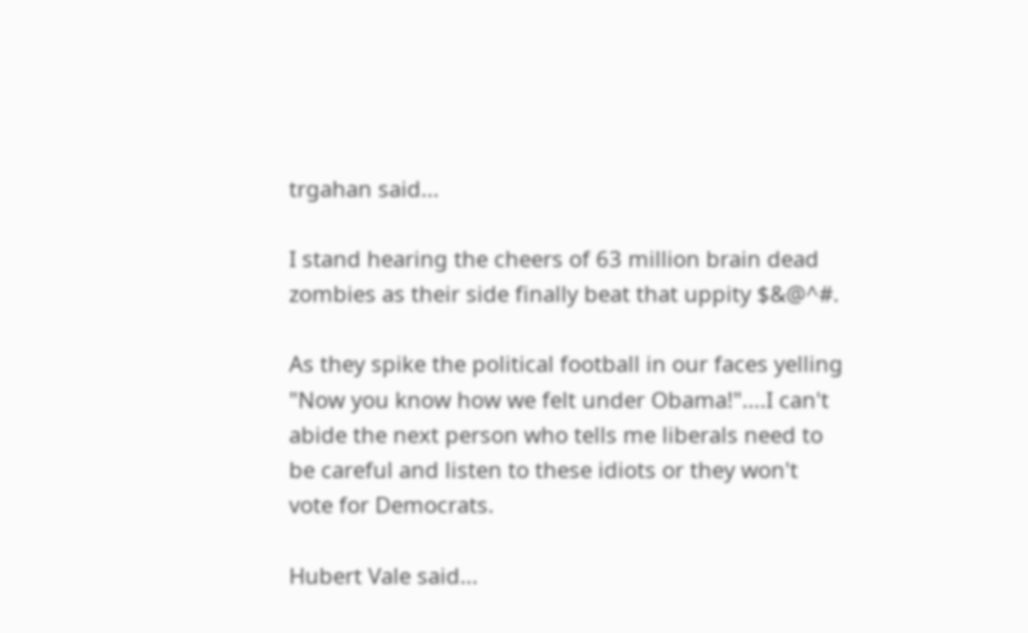trgahan said...

I stand hearing the cheers of 63 million brain dead zombies as their side finally beat that uppity $&@^#.

As they spike the political football in our faces yelling "Now you know how we felt under Obama!"....I can't abide the next person who tells me liberals need to be careful and listen to these idiots or they won't vote for Democrats.

Hubert Vale said...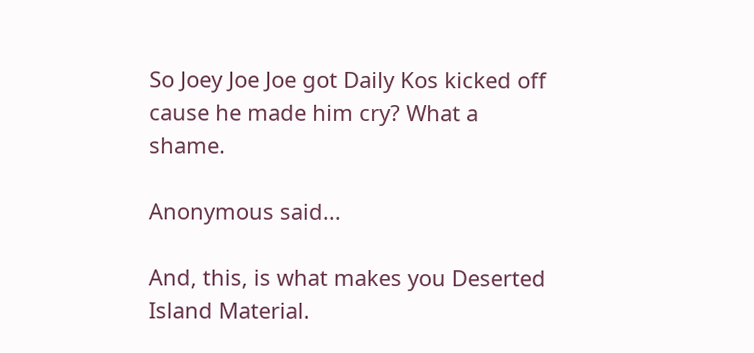So Joey Joe Joe got Daily Kos kicked off cause he made him cry? What a shame.

Anonymous said...

And, this, is what makes you Deserted Island Material.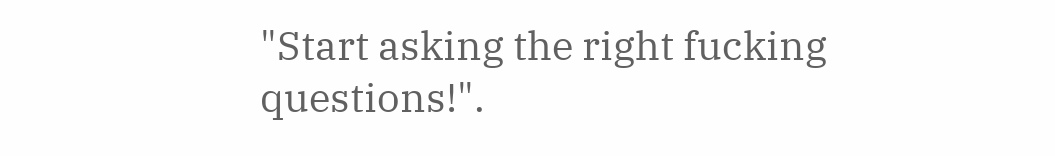"Start asking the right fucking questions!".